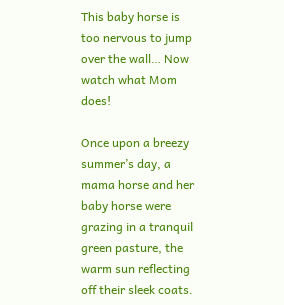This baby horse is too nervous to jump over the wall… Now watch what Mom does!

Once upon a breezy summer’s day, a mama horse and her baby horse were grazing in a tranquil green pasture, the warm sun reflecting off their sleek coats.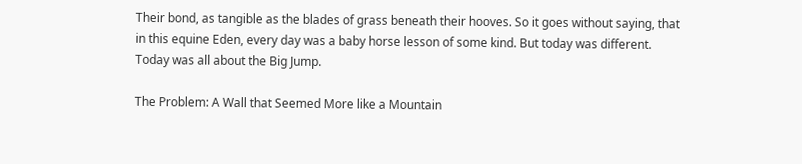Their bond, as tangible as the blades of grass beneath their hooves. So it goes without saying, that in this equine Eden, every day was a baby horse lesson of some kind. But today was different. Today was all about the Big Jump.

The Problem: A Wall that Seemed More like a Mountain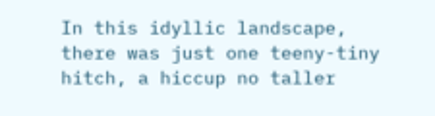In this idyllic landscape, there was just one teeny-tiny hitch, a hiccup no taller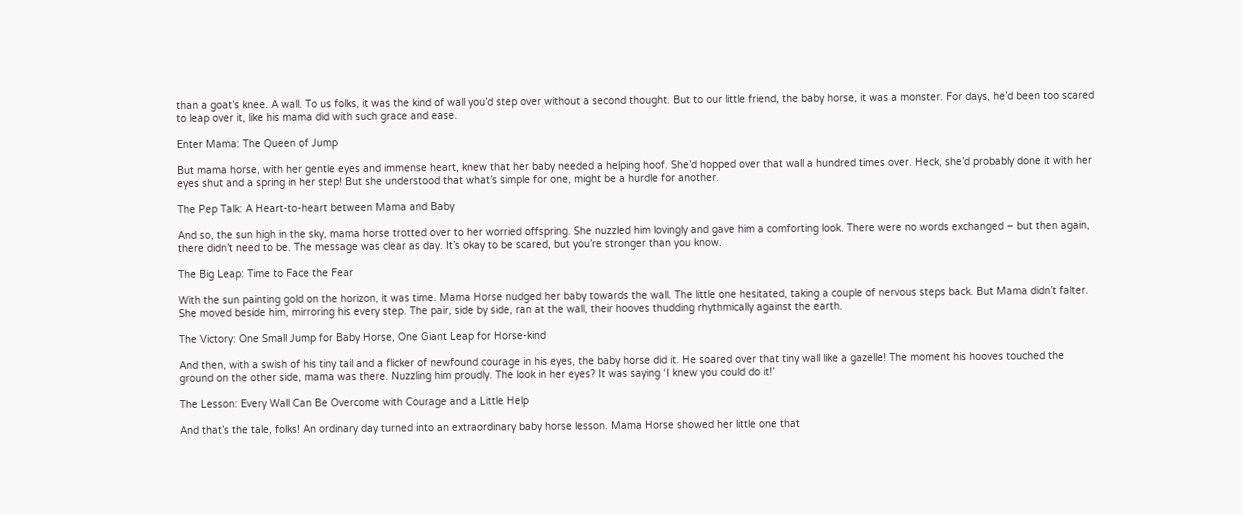than a goat’s knee. A wall. To us folks, it was the kind of wall you’d step over without a second thought. But to our little friend, the baby horse, it was a monster. For days, he’d been too scared to leap over it, like his mama did with such grace and ease.

Enter Mama: The Queen of Jump

But mama horse, with her gentle eyes and immense heart, knew that her baby needed a helping hoof. She’d hopped over that wall a hundred times over. Heck, she’d probably done it with her eyes shut and a spring in her step! But she understood that what’s simple for one, might be a hurdle for another.

The Pep Talk: A Heart-to-heart between Mama and Baby

And so, the sun high in the sky, mama horse trotted over to her worried offspring. She nuzzled him lovingly and gave him a comforting look. There were no words exchanged – but then again, there didn’t need to be. The message was clear as day. It’s okay to be scared, but you’re stronger than you know.

The Big Leap: Time to Face the Fear

With the sun painting gold on the horizon, it was time. Mama Horse nudged her baby towards the wall. The little one hesitated, taking a couple of nervous steps back. But Mama didn’t falter. She moved beside him, mirroring his every step. The pair, side by side, ran at the wall, their hooves thudding rhythmically against the earth.

The Victory: One Small Jump for Baby Horse, One Giant Leap for Horse-kind

And then, with a swish of his tiny tail and a flicker of newfound courage in his eyes, the baby horse did it. He soared over that tiny wall like a gazelle! The moment his hooves touched the ground on the other side, mama was there. Nuzzling him proudly. The look in her eyes? It was saying ‘I knew you could do it!’

The Lesson: Every Wall Can Be Overcome with Courage and a Little Help

And that’s the tale, folks! An ordinary day turned into an extraordinary baby horse lesson. Mama Horse showed her little one that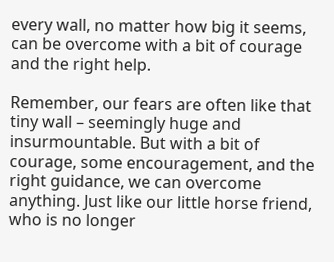every wall, no matter how big it seems, can be overcome with a bit of courage and the right help.

Remember, our fears are often like that tiny wall – seemingly huge and insurmountable. But with a bit of courage, some encouragement, and the right guidance, we can overcome anything. Just like our little horse friend, who is no longer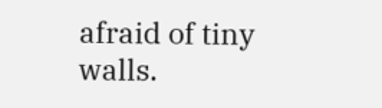afraid of tiny walls.